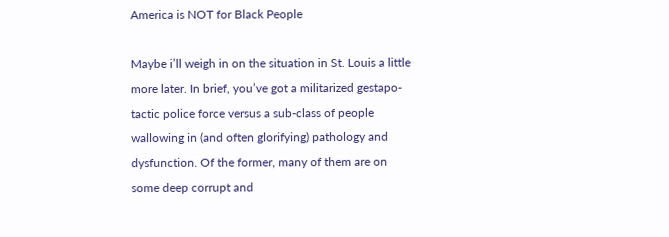America is NOT for Black People

Maybe i’ll weigh in on the situation in St. Louis a little more later. In brief, you’ve got a militarized gestapo-tactic police force versus a sub-class of people wallowing in (and often glorifying) pathology and dysfunction. Of the former, many of them are on some deep corrupt and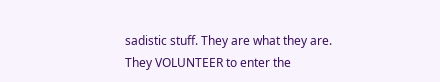sadistic stuff. They are what they are. They VOLUNTEER to enter the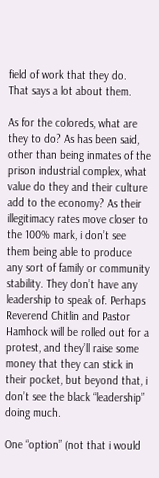field of work that they do.  That says a lot about them.

As for the coloreds, what are they to do? As has been said, other than being inmates of the prison industrial complex, what value do they and their culture add to the economy? As their illegitimacy rates move closer to the 100% mark, i don’t see them being able to produce any sort of family or community stability. They don’t have any leadership to speak of. Perhaps Reverend Chitlin and Pastor Hamhock will be rolled out for a protest, and they’ll raise some money that they can stick in their pocket, but beyond that, i don’t see the black “leadership” doing much.

One “option” (not that i would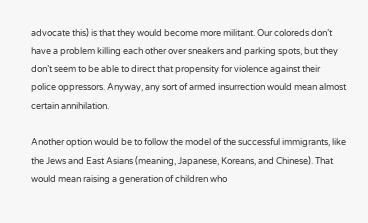advocate this) is that they would become more militant. Our coloreds don’t have a problem killing each other over sneakers and parking spots, but they don’t seem to be able to direct that propensity for violence against their police oppressors. Anyway, any sort of armed insurrection would mean almost certain annihilation.

Another option would be to follow the model of the successful immigrants, like the Jews and East Asians (meaning, Japanese, Koreans, and Chinese). That would mean raising a generation of children who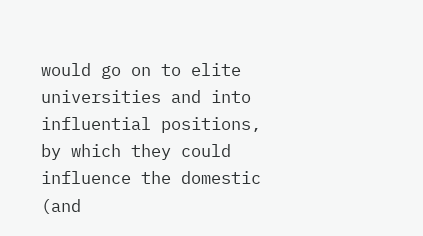would go on to elite universities and into influential positions, by which they could influence the domestic (and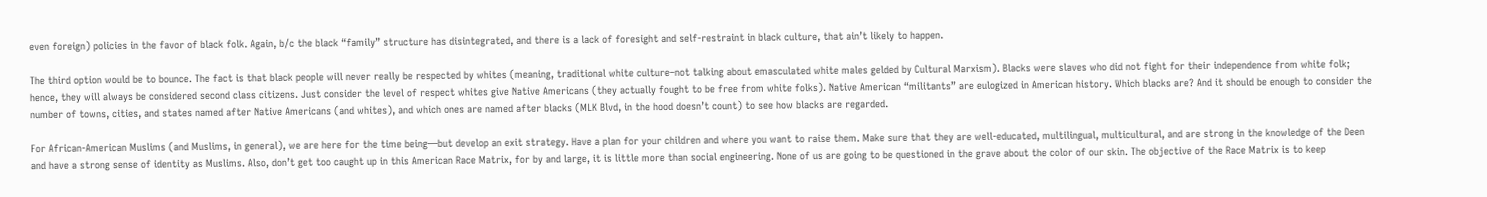even foreign) policies in the favor of black folk. Again, b/c the black “family” structure has disintegrated, and there is a lack of foresight and self-restraint in black culture, that ain’t likely to happen.

The third option would be to bounce. The fact is that black people will never really be respected by whites (meaning, traditional white culture–not talking about emasculated white males gelded by Cultural Marxism). Blacks were slaves who did not fight for their independence from white folk; hence, they will always be considered second class citizens. Just consider the level of respect whites give Native Americans (they actually fought to be free from white folks). Native American “militants” are eulogized in American history. Which blacks are? And it should be enough to consider the number of towns, cities, and states named after Native Americans (and whites), and which ones are named after blacks (MLK Blvd, in the hood doesn’t count) to see how blacks are regarded.

For African-American Muslims (and Muslims, in general), we are here for the time being—but develop an exit strategy. Have a plan for your children and where you want to raise them. Make sure that they are well-educated, multilingual, multicultural, and are strong in the knowledge of the Deen and have a strong sense of identity as Muslims. Also, don’t get too caught up in this American Race Matrix, for by and large, it is little more than social engineering. None of us are going to be questioned in the grave about the color of our skin. The objective of the Race Matrix is to keep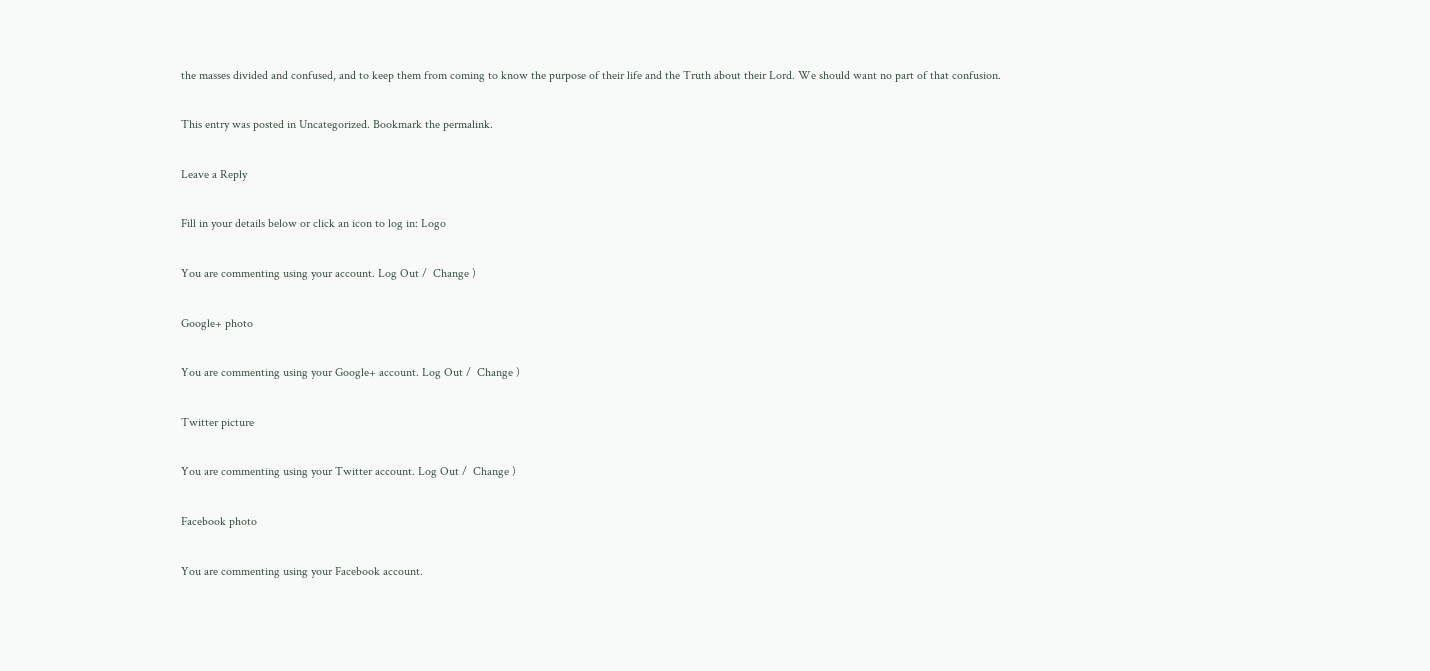the masses divided and confused, and to keep them from coming to know the purpose of their life and the Truth about their Lord. We should want no part of that confusion.

This entry was posted in Uncategorized. Bookmark the permalink.

Leave a Reply

Fill in your details below or click an icon to log in: Logo

You are commenting using your account. Log Out /  Change )

Google+ photo

You are commenting using your Google+ account. Log Out /  Change )

Twitter picture

You are commenting using your Twitter account. Log Out /  Change )

Facebook photo

You are commenting using your Facebook account.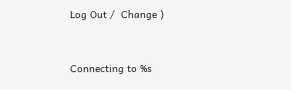Log Out /  Change )


Connecting to %s